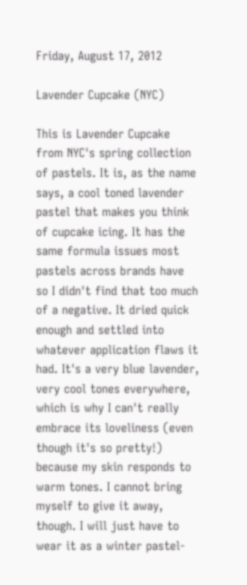Friday, August 17, 2012

Lavender Cupcake (NYC)

This is Lavender Cupcake from NYC's spring collection of pastels. It is, as the name says, a cool toned lavender pastel that makes you think of cupcake icing. It has the same formula issues most pastels across brands have so I didn't find that too much of a negative. It dried quick enough and settled into whatever application flaws it had. It's a very blue lavender, very cool tones everywhere, which is why I can't really embrace its loveliness (even though it's so pretty!) because my skin responds to warm tones. I cannot bring myself to give it away, though. I will just have to wear it as a winter pastel-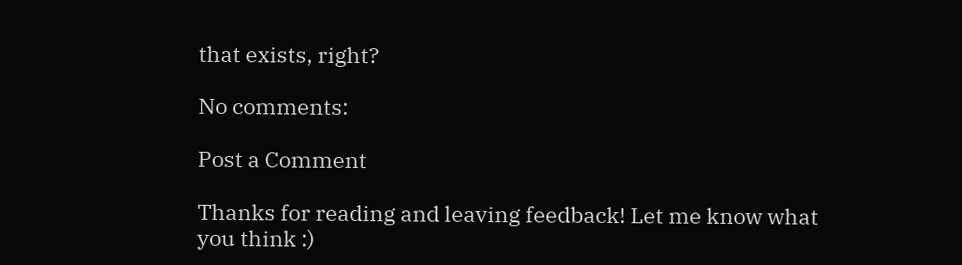that exists, right?

No comments:

Post a Comment

Thanks for reading and leaving feedback! Let me know what you think :)